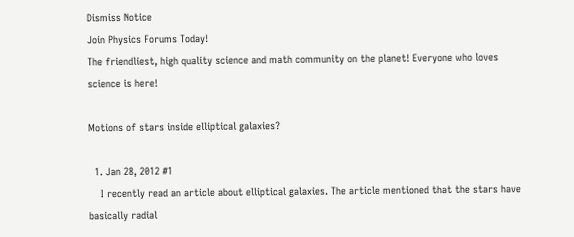Dismiss Notice
Join Physics Forums Today!
The friendliest, high quality science and math community on the planet! Everyone who loves science is here!

Motions of stars inside elliptical galaxies?

  1. Jan 28, 2012 #1
    I recently read an article about elliptical galaxies. The article mentioned that the stars have basically radial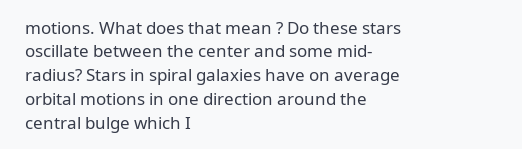motions. What does that mean ? Do these stars oscillate between the center and some mid-radius? Stars in spiral galaxies have on average orbital motions in one direction around the central bulge which I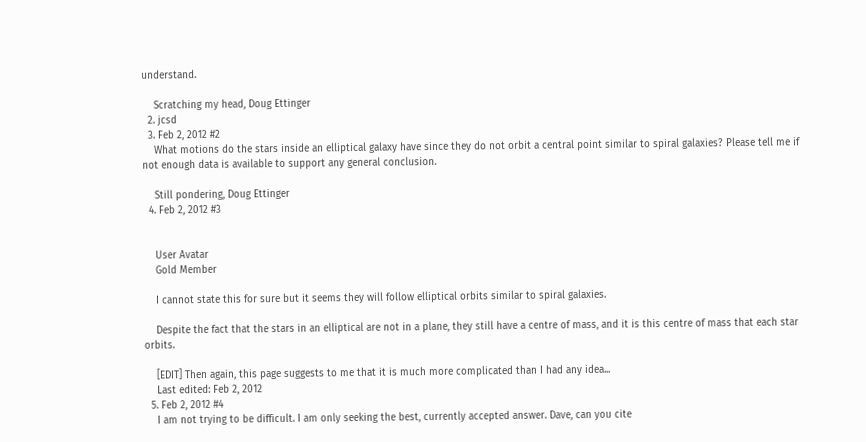understand.

    Scratching my head, Doug Ettinger
  2. jcsd
  3. Feb 2, 2012 #2
    What motions do the stars inside an elliptical galaxy have since they do not orbit a central point similar to spiral galaxies? Please tell me if not enough data is available to support any general conclusion.

    Still pondering, Doug Ettinger
  4. Feb 2, 2012 #3


    User Avatar
    Gold Member

    I cannot state this for sure but it seems they will follow elliptical orbits similar to spiral galaxies.

    Despite the fact that the stars in an elliptical are not in a plane, they still have a centre of mass, and it is this centre of mass that each star orbits.

    [EDIT] Then again, this page suggests to me that it is much more complicated than I had any idea...
    Last edited: Feb 2, 2012
  5. Feb 2, 2012 #4
    I am not trying to be difficult. I am only seeking the best, currently accepted answer. Dave, can you cite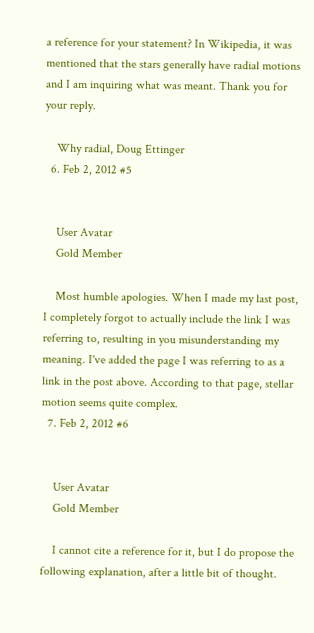a reference for your statement? In Wikipedia, it was mentioned that the stars generally have radial motions and I am inquiring what was meant. Thank you for your reply.

    Why radial, Doug Ettinger
  6. Feb 2, 2012 #5


    User Avatar
    Gold Member

    Most humble apologies. When I made my last post, I completely forgot to actually include the link I was referring to, resulting in you misunderstanding my meaning. I've added the page I was referring to as a link in the post above. According to that page, stellar motion seems quite complex.
  7. Feb 2, 2012 #6


    User Avatar
    Gold Member

    I cannot cite a reference for it, but I do propose the following explanation, after a little bit of thought.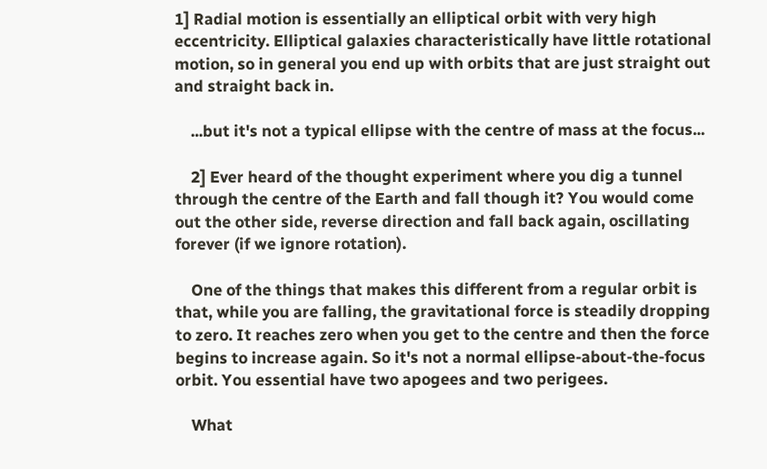1] Radial motion is essentially an elliptical orbit with very high eccentricity. Elliptical galaxies characteristically have little rotational motion, so in general you end up with orbits that are just straight out and straight back in.

    ...but it's not a typical ellipse with the centre of mass at the focus...

    2] Ever heard of the thought experiment where you dig a tunnel through the centre of the Earth and fall though it? You would come out the other side, reverse direction and fall back again, oscillating forever (if we ignore rotation).

    One of the things that makes this different from a regular orbit is that, while you are falling, the gravitational force is steadily dropping to zero. It reaches zero when you get to the centre and then the force begins to increase again. So it's not a normal ellipse-about-the-focus orbit. You essential have two apogees and two perigees.

    What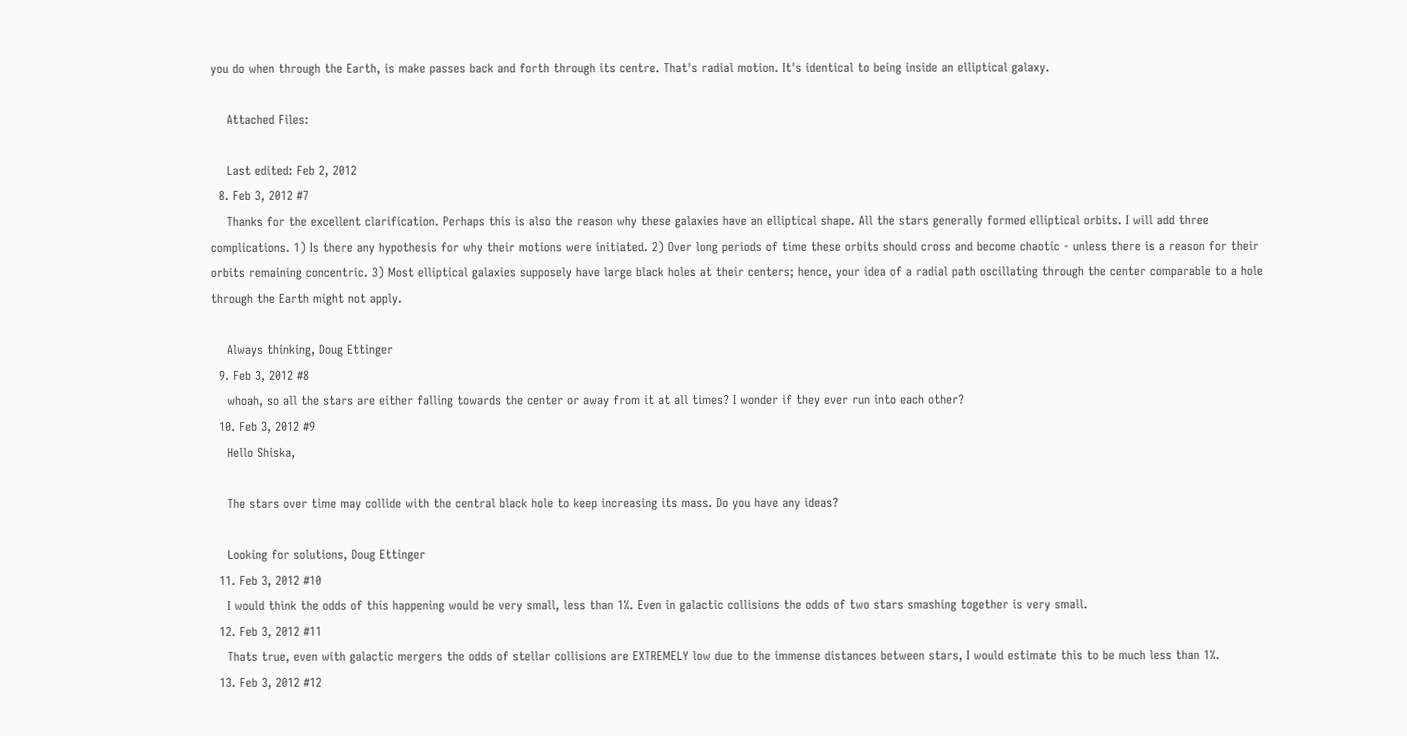you do when through the Earth, is make passes back and forth through its centre. That's radial motion. It's identical to being inside an elliptical galaxy.

    Attached Files:

    Last edited: Feb 2, 2012
  8. Feb 3, 2012 #7
    Thanks for the excellent clarification. Perhaps this is also the reason why these galaxies have an elliptical shape. All the stars generally formed elliptical orbits. I will add three complications. 1) Is there any hypothesis for why their motions were initiated. 2) Over long periods of time these orbits should cross and become chaotic - unless there is a reason for their orbits remaining concentric. 3) Most elliptical galaxies supposely have large black holes at their centers; hence, your idea of a radial path oscillating through the center comparable to a hole through the Earth might not apply.

    Always thinking, Doug Ettinger
  9. Feb 3, 2012 #8
    whoah, so all the stars are either falling towards the center or away from it at all times? I wonder if they ever run into each other?
  10. Feb 3, 2012 #9
    Hello Shiska,

    The stars over time may collide with the central black hole to keep increasing its mass. Do you have any ideas?

    Looking for solutions, Doug Ettinger
  11. Feb 3, 2012 #10
    I would think the odds of this happening would be very small, less than 1%. Even in galactic collisions the odds of two stars smashing together is very small.
  12. Feb 3, 2012 #11
    Thats true, even with galactic mergers the odds of stellar collisions are EXTREMELY low due to the immense distances between stars, I would estimate this to be much less than 1%.
  13. Feb 3, 2012 #12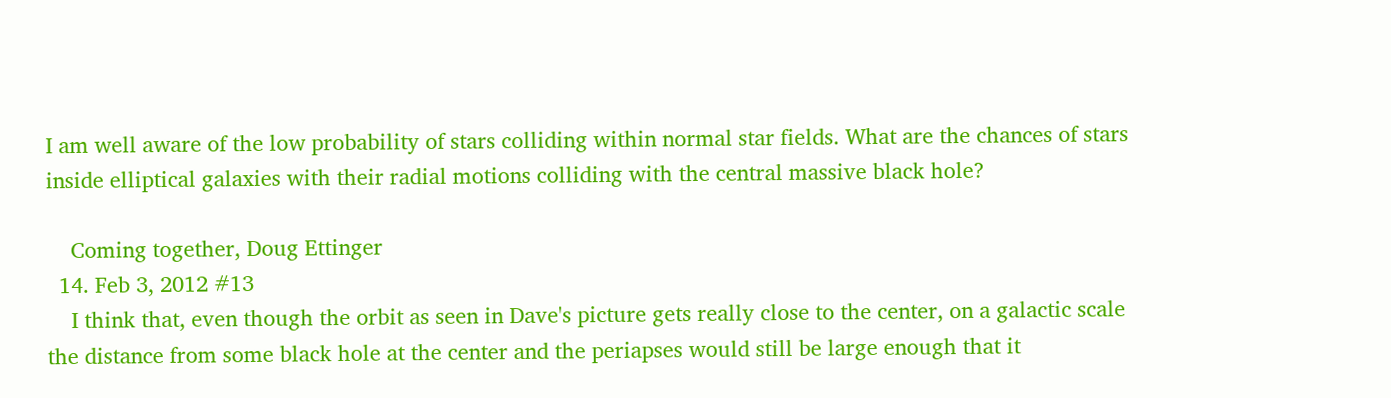I am well aware of the low probability of stars colliding within normal star fields. What are the chances of stars inside elliptical galaxies with their radial motions colliding with the central massive black hole?

    Coming together, Doug Ettinger
  14. Feb 3, 2012 #13
    I think that, even though the orbit as seen in Dave's picture gets really close to the center, on a galactic scale the distance from some black hole at the center and the periapses would still be large enough that it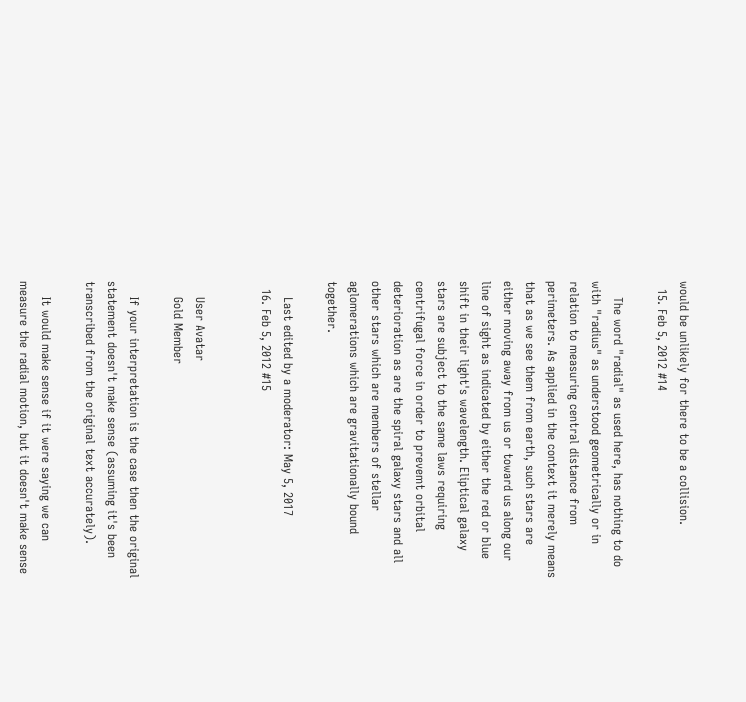would be unlikely for there to be a collision.
  15. Feb 5, 2012 #14

    The word "radial" as used here, has nothing to do with "radius" as understood geometrically or in relation to measuring central distance from perimeters. As applied in the context it merely means that as we see them from earth, such stars are either moving away from us or toward us along our line of sight as indicated by either the red or blue shift in their light's wavelength. Eliptical galaxy stars are subject to the same laws requiring centrifugal force in order to prevemt orbital deterioration as are the spiral galaxy stars and all other stars which are members of stellar aglomerations which are gravitationally bound together.

    Last edited by a moderator: May 5, 2017
  16. Feb 5, 2012 #15


    User Avatar
    Gold Member

    If your interpretation is the case then the original statement doesn't make sense (assuming it's been transcribed from the original text accurately).

    It would make sense if it were saying we can measure the radial motion, but it doesn't make sense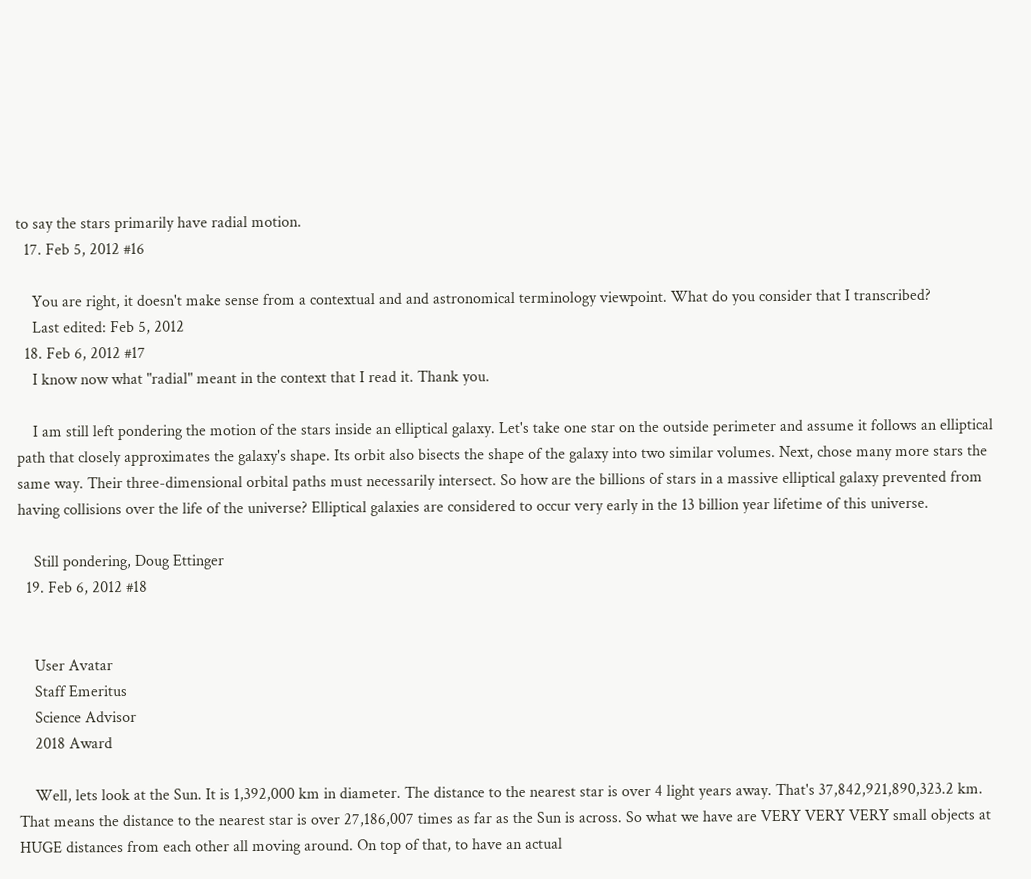to say the stars primarily have radial motion.
  17. Feb 5, 2012 #16

    You are right, it doesn't make sense from a contextual and and astronomical terminology viewpoint. What do you consider that I transcribed?
    Last edited: Feb 5, 2012
  18. Feb 6, 2012 #17
    I know now what "radial" meant in the context that I read it. Thank you.

    I am still left pondering the motion of the stars inside an elliptical galaxy. Let's take one star on the outside perimeter and assume it follows an elliptical path that closely approximates the galaxy's shape. Its orbit also bisects the shape of the galaxy into two similar volumes. Next, chose many more stars the same way. Their three-dimensional orbital paths must necessarily intersect. So how are the billions of stars in a massive elliptical galaxy prevented from having collisions over the life of the universe? Elliptical galaxies are considered to occur very early in the 13 billion year lifetime of this universe.

    Still pondering, Doug Ettinger
  19. Feb 6, 2012 #18


    User Avatar
    Staff Emeritus
    Science Advisor
    2018 Award

    Well, lets look at the Sun. It is 1,392,000 km in diameter. The distance to the nearest star is over 4 light years away. That's 37,842,921,890,323.2 km. That means the distance to the nearest star is over 27,186,007 times as far as the Sun is across. So what we have are VERY VERY VERY small objects at HUGE distances from each other all moving around. On top of that, to have an actual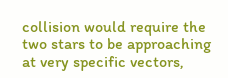collision would require the two stars to be approaching at very specific vectors,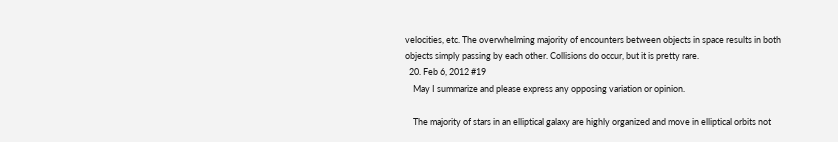velocities, etc. The overwhelming majority of encounters between objects in space results in both objects simply passing by each other. Collisions do occur, but it is pretty rare.
  20. Feb 6, 2012 #19
    May I summarize and please express any opposing variation or opinion.

    The majority of stars in an elliptical galaxy are highly organized and move in elliptical orbits not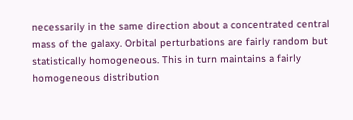necessarily in the same direction about a concentrated central mass of the galaxy. Orbital perturbations are fairly random but statistically homogeneous. This in turn maintains a fairly homogeneous distribution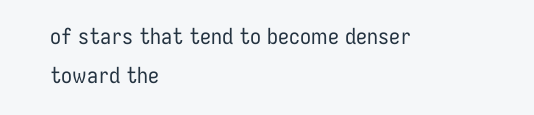of stars that tend to become denser toward the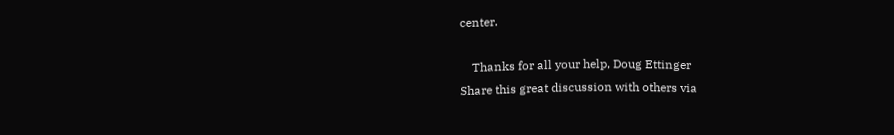center.

    Thanks for all your help, Doug Ettinger
Share this great discussion with others via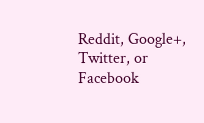Reddit, Google+, Twitter, or Facebook